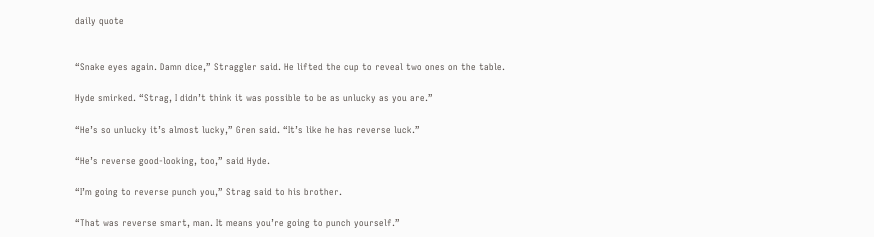daily quote


“Snake eyes again. Damn dice,” Straggler said. He lifted the cup to reveal two ones on the table.

Hyde smirked. “Strag, I didn’t think it was possible to be as unlucky as you are.”

“He’s so unlucky it’s almost lucky,” Gren said. “It’s like he has reverse luck.”

“He’s reverse good-looking, too,” said Hyde.

“I’m going to reverse punch you,” Strag said to his brother.

“That was reverse smart, man. It means you’re going to punch yourself.”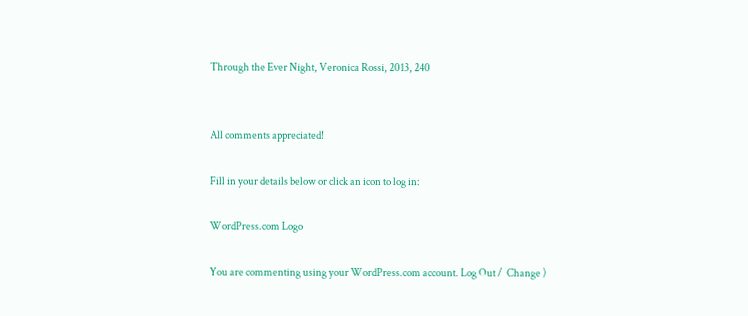Through the Ever Night, Veronica Rossi, 2013, 240


All comments appreciated!

Fill in your details below or click an icon to log in:

WordPress.com Logo

You are commenting using your WordPress.com account. Log Out /  Change )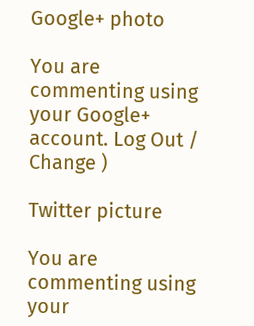Google+ photo

You are commenting using your Google+ account. Log Out /  Change )

Twitter picture

You are commenting using your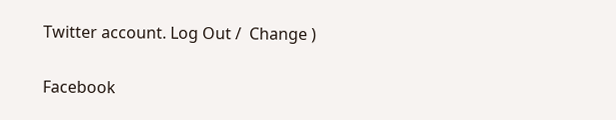Twitter account. Log Out /  Change )

Facebook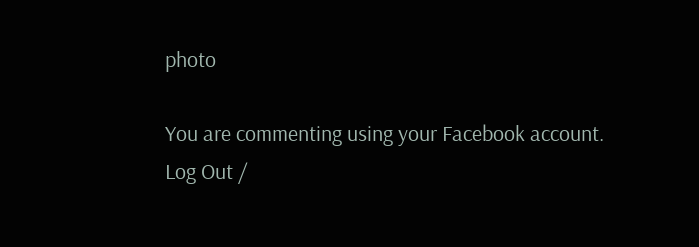photo

You are commenting using your Facebook account. Log Out /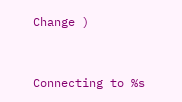Change )


Connecting to %s